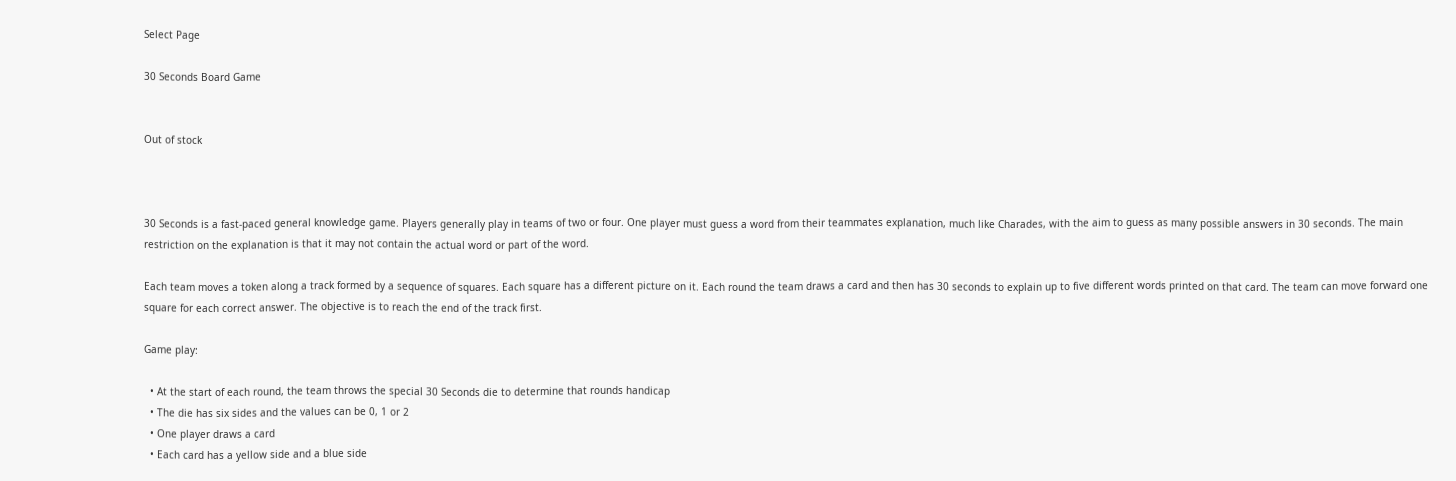Select Page

30 Seconds Board Game


Out of stock



30 Seconds is a fast-paced general knowledge game. Players generally play in teams of two or four. One player must guess a word from their teammates explanation, much like Charades, with the aim to guess as many possible answers in 30 seconds. The main restriction on the explanation is that it may not contain the actual word or part of the word.

Each team moves a token along a track formed by a sequence of squares. Each square has a different picture on it. Each round the team draws a card and then has 30 seconds to explain up to five different words printed on that card. The team can move forward one square for each correct answer. The objective is to reach the end of the track first.

Game play:

  • At the start of each round, the team throws the special 30 Seconds die to determine that rounds handicap
  • The die has six sides and the values can be 0, 1 or 2
  • One player draws a card
  • Each card has a yellow side and a blue side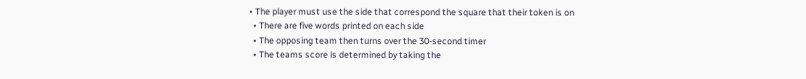• The player must use the side that correspond the square that their token is on
  • There are five words printed on each side
  • The opposing team then turns over the 30-second timer
  • The teams score is determined by taking the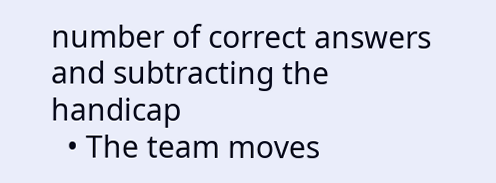number of correct answers and subtracting the handicap
  • The team moves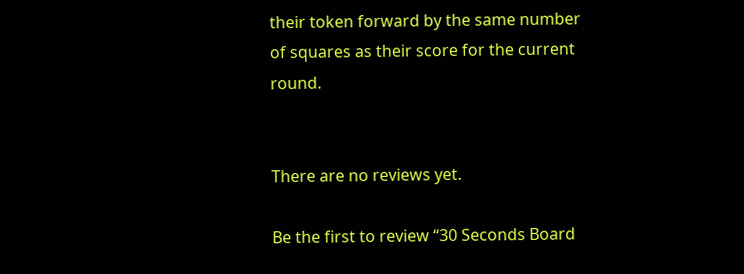their token forward by the same number of squares as their score for the current round.


There are no reviews yet.

Be the first to review “30 Seconds Board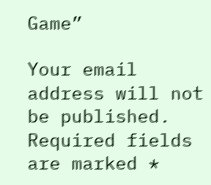Game”

Your email address will not be published. Required fields are marked *